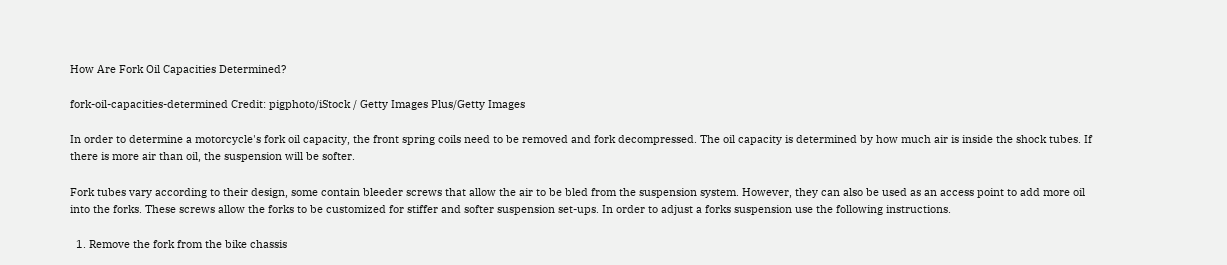How Are Fork Oil Capacities Determined?

fork-oil-capacities-determined Credit: pigphoto/iStock / Getty Images Plus/Getty Images

In order to determine a motorcycle's fork oil capacity, the front spring coils need to be removed and fork decompressed. The oil capacity is determined by how much air is inside the shock tubes. If there is more air than oil, the suspension will be softer.

Fork tubes vary according to their design, some contain bleeder screws that allow the air to be bled from the suspension system. However, they can also be used as an access point to add more oil into the forks. These screws allow the forks to be customized for stiffer and softer suspension set-ups. In order to adjust a forks suspension use the following instructions.

  1. Remove the fork from the bike chassis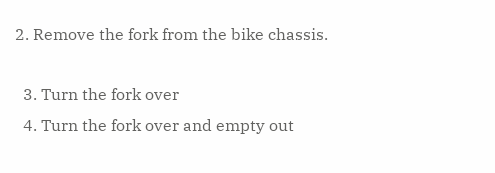2. Remove the fork from the bike chassis.

  3. Turn the fork over
  4. Turn the fork over and empty out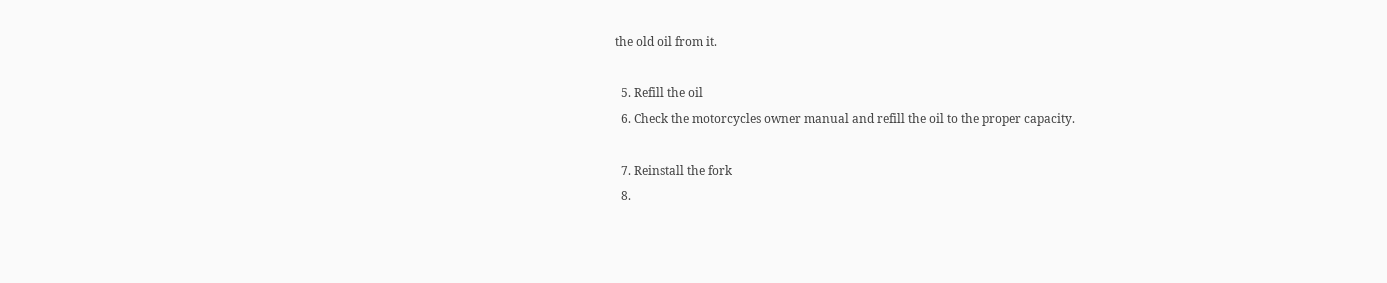the old oil from it.

  5. Refill the oil
  6. Check the motorcycles owner manual and refill the oil to the proper capacity.

  7. Reinstall the fork
  8.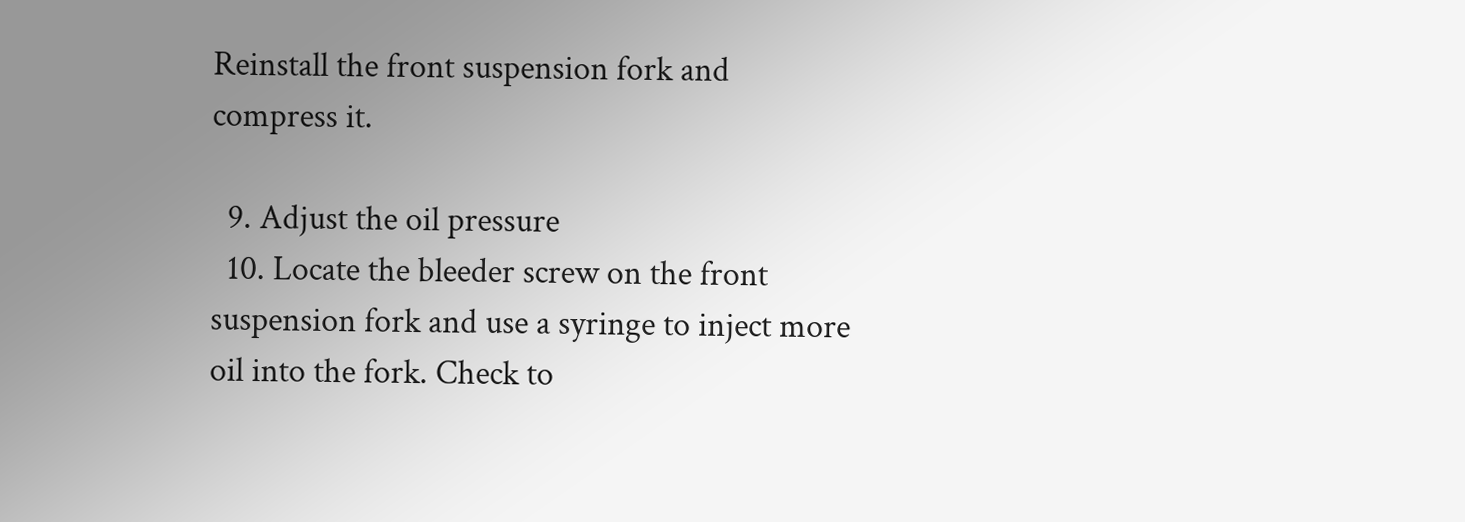Reinstall the front suspension fork and compress it.

  9. Adjust the oil pressure
  10. Locate the bleeder screw on the front suspension fork and use a syringe to inject more oil into the fork. Check to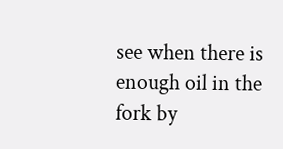see when there is enough oil in the fork by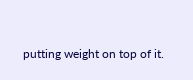putting weight on top of it.